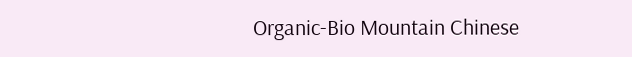Organic-Bio Mountain Chinese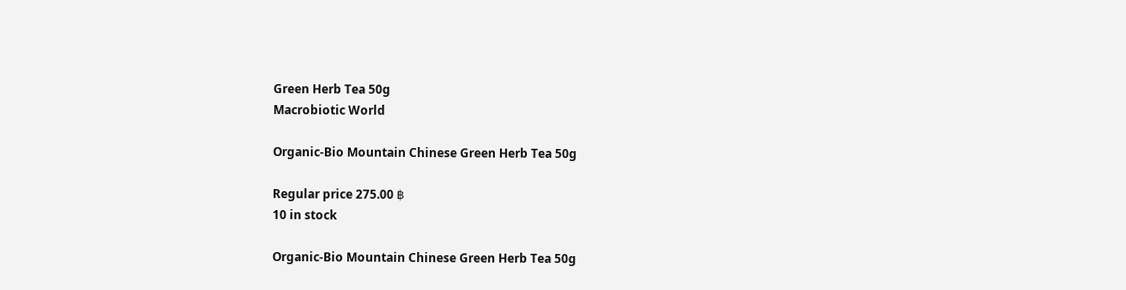Green Herb Tea 50g
Macrobiotic World

Organic-Bio Mountain Chinese Green Herb Tea 50g

Regular price 275.00 ฿
10 in stock

Organic-Bio Mountain Chinese Green Herb Tea 50g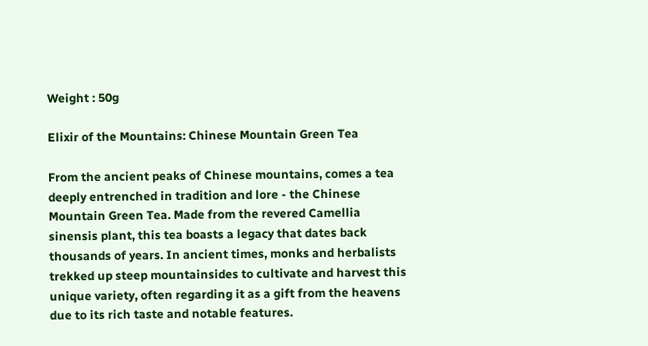Weight : 50g

Elixir of the Mountains: Chinese Mountain Green Tea

From the ancient peaks of Chinese mountains, comes a tea deeply entrenched in tradition and lore - the Chinese Mountain Green Tea. Made from the revered Camellia sinensis plant, this tea boasts a legacy that dates back thousands of years. In ancient times, monks and herbalists trekked up steep mountainsides to cultivate and harvest this unique variety, often regarding it as a gift from the heavens due to its rich taste and notable features.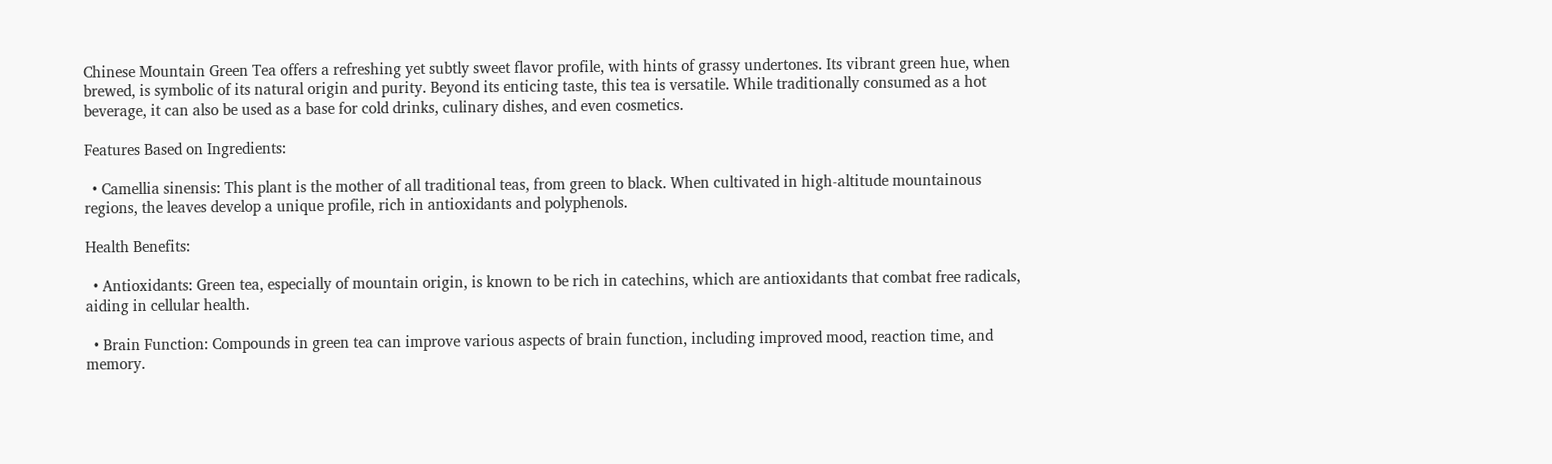Chinese Mountain Green Tea offers a refreshing yet subtly sweet flavor profile, with hints of grassy undertones. Its vibrant green hue, when brewed, is symbolic of its natural origin and purity. Beyond its enticing taste, this tea is versatile. While traditionally consumed as a hot beverage, it can also be used as a base for cold drinks, culinary dishes, and even cosmetics.

Features Based on Ingredients:

  • Camellia sinensis: This plant is the mother of all traditional teas, from green to black. When cultivated in high-altitude mountainous regions, the leaves develop a unique profile, rich in antioxidants and polyphenols.

Health Benefits:

  • Antioxidants: Green tea, especially of mountain origin, is known to be rich in catechins, which are antioxidants that combat free radicals, aiding in cellular health.

  • Brain Function: Compounds in green tea can improve various aspects of brain function, including improved mood, reaction time, and memory.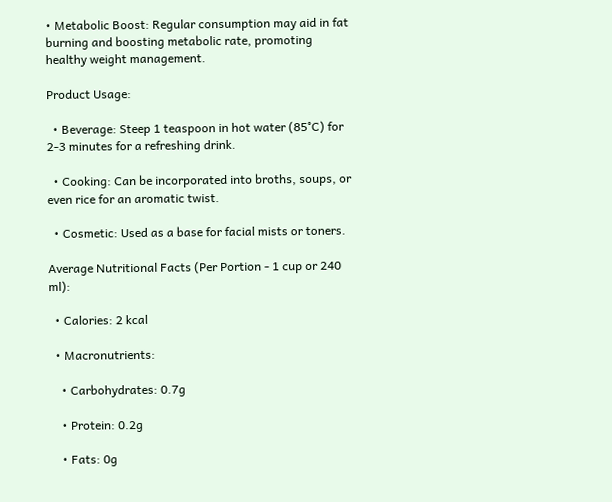• Metabolic Boost: Regular consumption may aid in fat burning and boosting metabolic rate, promoting healthy weight management.

Product Usage:

  • Beverage: Steep 1 teaspoon in hot water (85°C) for 2-3 minutes for a refreshing drink.

  • Cooking: Can be incorporated into broths, soups, or even rice for an aromatic twist.

  • Cosmetic: Used as a base for facial mists or toners.

Average Nutritional Facts (Per Portion - 1 cup or 240 ml):

  • Calories: 2 kcal

  • Macronutrients:

    • Carbohydrates: 0.7g

    • Protein: 0.2g

    • Fats: 0g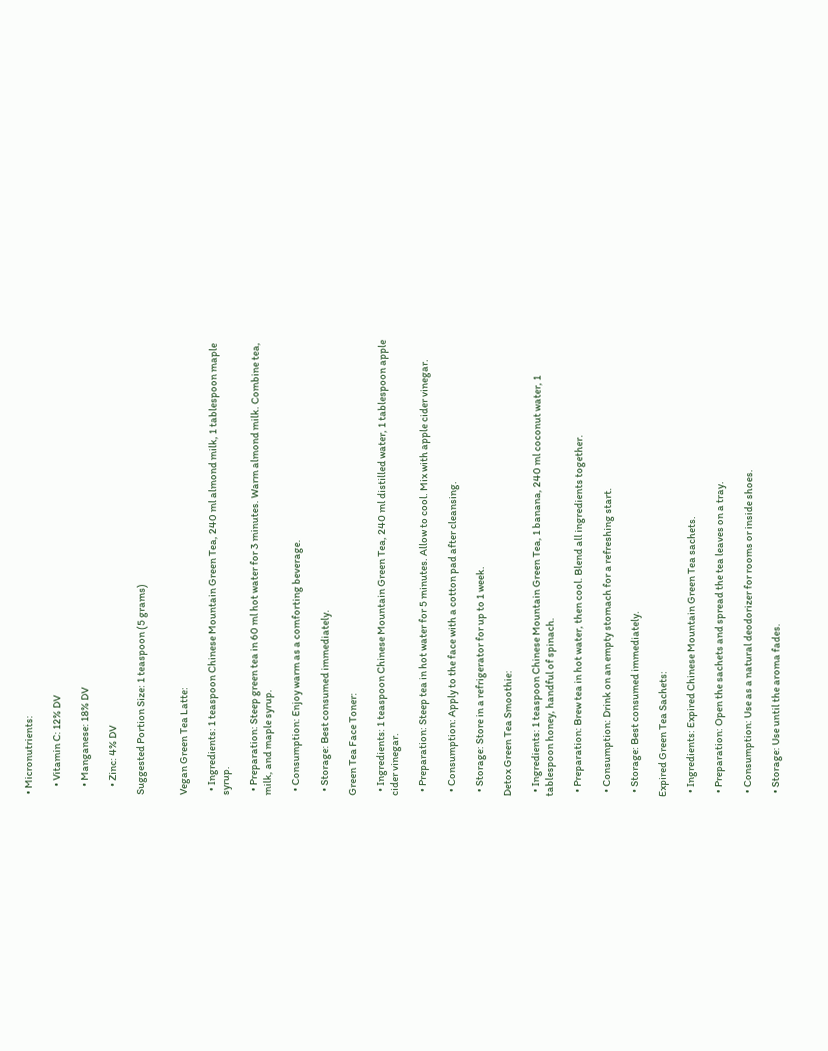• Micronutrients:

    • Vitamin C: 12% DV

    • Manganese: 18% DV

    • Zinc: 4% DV

Suggested Portion Size: 1 teaspoon (5 grams)


Vegan Green Tea Latte:

  • Ingredients: 1 teaspoon Chinese Mountain Green Tea, 240 ml almond milk, 1 tablespoon maple syrup.

  • Preparation: Steep green tea in 60 ml hot water for 3 minutes. Warm almond milk. Combine tea, milk, and maple syrup.

  • Consumption: Enjoy warm as a comforting beverage.

  • Storage: Best consumed immediately.

Green Tea Face Toner:

  • Ingredients: 1 teaspoon Chinese Mountain Green Tea, 240 ml distilled water, 1 tablespoon apple cider vinegar.

  • Preparation: Steep tea in hot water for 5 minutes. Allow to cool. Mix with apple cider vinegar.

  • Consumption: Apply to the face with a cotton pad after cleansing.

  • Storage: Store in a refrigerator for up to 1 week.

Detox Green Tea Smoothie:

  • Ingredients: 1 teaspoon Chinese Mountain Green Tea, 1 banana, 240 ml coconut water, 1 tablespoon honey, handful of spinach.

  • Preparation: Brew tea in hot water, then cool. Blend all ingredients together.

  • Consumption: Drink on an empty stomach for a refreshing start.

  • Storage: Best consumed immediately.

Expired Green Tea Sachets:

  • Ingredients: Expired Chinese Mountain Green Tea sachets.

  • Preparation: Open the sachets and spread the tea leaves on a tray.

  • Consumption: Use as a natural deodorizer for rooms or inside shoes.

  • Storage: Use until the aroma fades.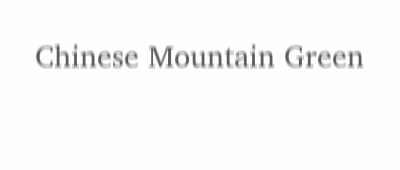Chinese Mountain Green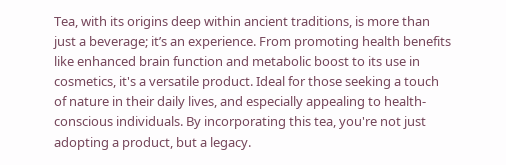Tea, with its origins deep within ancient traditions, is more than just a beverage; it’s an experience. From promoting health benefits like enhanced brain function and metabolic boost to its use in cosmetics, it's a versatile product. Ideal for those seeking a touch of nature in their daily lives, and especially appealing to health-conscious individuals. By incorporating this tea, you're not just adopting a product, but a legacy.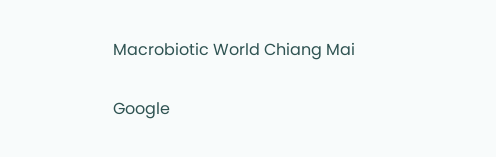Macrobiotic World Chiang Mai

Google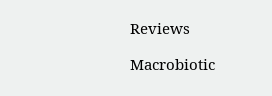Reviews

Macrobiotic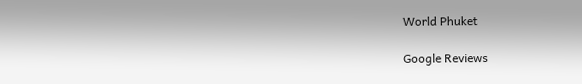World Phuket

Google Reviews